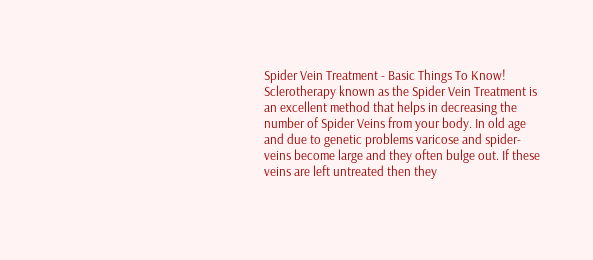Spider Vein Treatment - Basic Things To Know!
Sclerotherapy known as the Spider Vein Treatment is an excellent method that helps in decreasing the number of Spider Veins from your body. In old age and due to genetic problems varicose and spider-veins become large and they often bulge out. If these veins are left untreated then they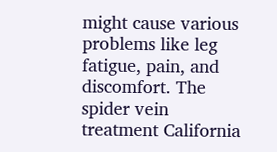might cause various problems like leg fatigue, pain, and discomfort. The spider vein treatment California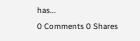has...
0 Comments 0 Shares